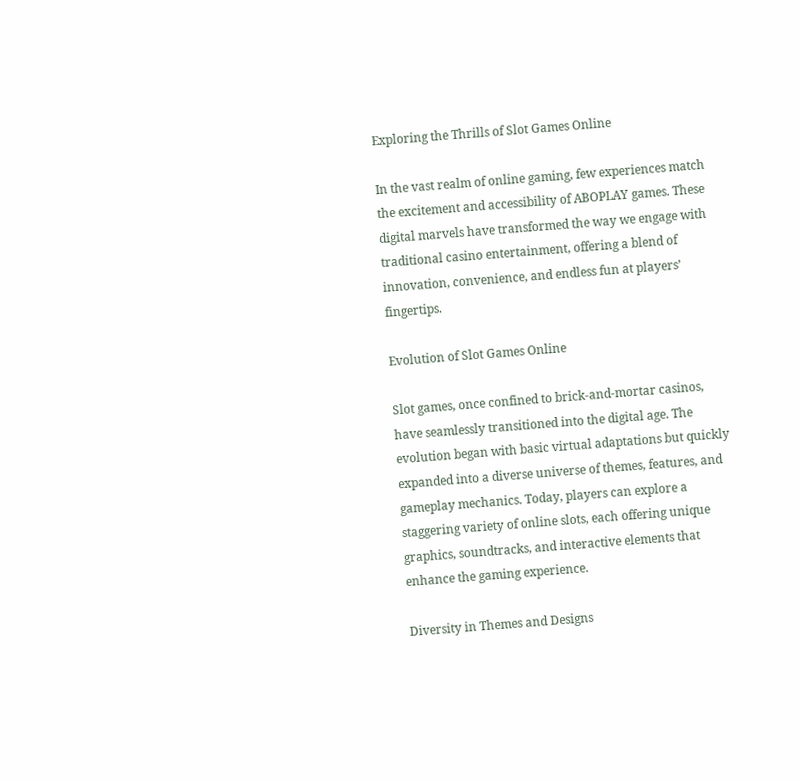Exploring the Thrills of Slot Games Online

In the vast realm of online gaming, few experiences match the excitement and accessibility of ABOPLAY games. These digital marvels have transformed the way we engage with traditional casino entertainment, offering a blend of innovation, convenience, and endless fun at players’ fingertips.

Evolution of Slot Games Online

Slot games, once confined to brick-and-mortar casinos, have seamlessly transitioned into the digital age. The evolution began with basic virtual adaptations but quickly expanded into a diverse universe of themes, features, and gameplay mechanics. Today, players can explore a staggering variety of online slots, each offering unique graphics, soundtracks, and interactive elements that enhance the gaming experience.

Diversity in Themes and Designs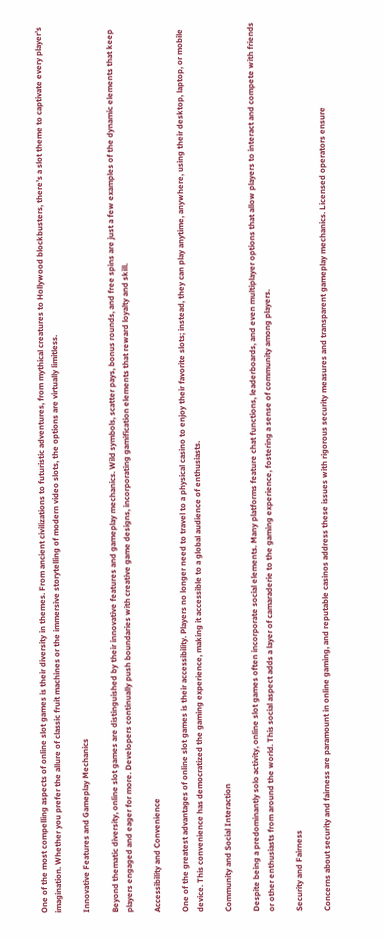One of the most compelling aspects of online slot games is their diversity in themes. From ancient civilizations to futuristic adventures, from mythical creatures to Hollywood blockbusters, there’s a slot theme to captivate every player’s imagination. Whether you prefer the allure of classic fruit machines or the immersive storytelling of modern video slots, the options are virtually limitless.

Innovative Features and Gameplay Mechanics

Beyond thematic diversity, online slot games are distinguished by their innovative features and gameplay mechanics. Wild symbols, scatter pays, bonus rounds, and free spins are just a few examples of the dynamic elements that keep players engaged and eager for more. Developers continually push boundaries with creative game designs, incorporating gamification elements that reward loyalty and skill.

Accessibility and Convenience

One of the greatest advantages of online slot games is their accessibility. Players no longer need to travel to a physical casino to enjoy their favorite slots; instead, they can play anytime, anywhere, using their desktop, laptop, or mobile device. This convenience has democratized the gaming experience, making it accessible to a global audience of enthusiasts.

Community and Social Interaction

Despite being a predominantly solo activity, online slot games often incorporate social elements. Many platforms feature chat functions, leaderboards, and even multiplayer options that allow players to interact and compete with friends or other enthusiasts from around the world. This social aspect adds a layer of camaraderie to the gaming experience, fostering a sense of community among players.

Security and Fairness

Concerns about security and fairness are paramount in online gaming, and reputable casinos address these issues with rigorous security measures and transparent gameplay mechanics. Licensed operators ensure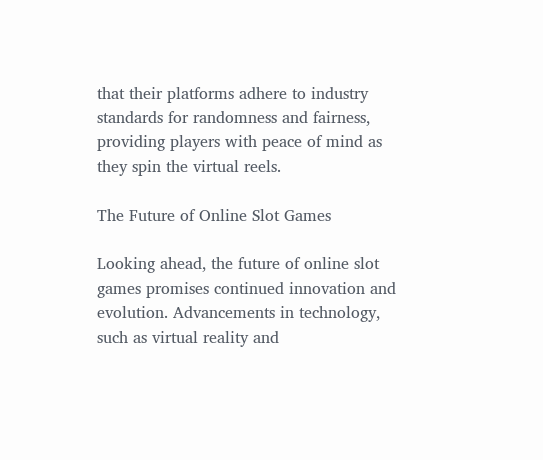that their platforms adhere to industry standards for randomness and fairness, providing players with peace of mind as they spin the virtual reels.

The Future of Online Slot Games

Looking ahead, the future of online slot games promises continued innovation and evolution. Advancements in technology, such as virtual reality and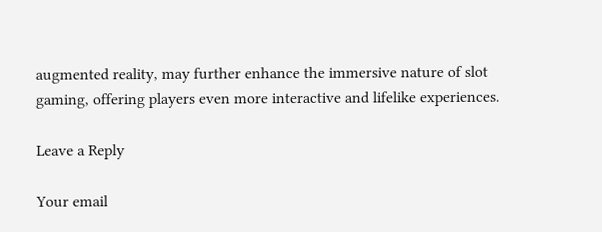augmented reality, may further enhance the immersive nature of slot gaming, offering players even more interactive and lifelike experiences.

Leave a Reply

Your email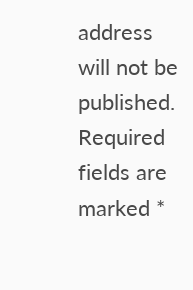address will not be published. Required fields are marked *